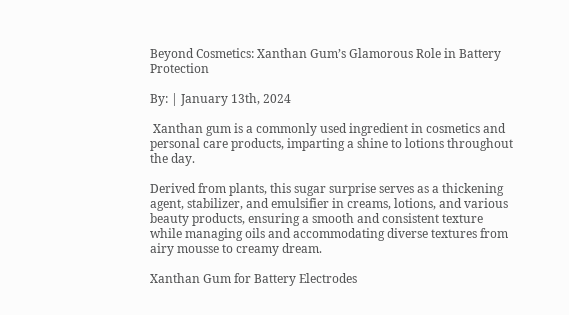Beyond Cosmetics: Xanthan Gum’s Glamorous Role in Battery Protection

By: | January 13th, 2024

 Xanthan gum is a commonly used ingredient in cosmetics and personal care products, imparting a shine to lotions throughout the day.

Derived from plants, this sugar surprise serves as a thickening agent, stabilizer, and emulsifier in creams, lotions, and various beauty products, ensuring a smooth and consistent texture while managing oils and accommodating diverse textures from airy mousse to creamy dream.

Xanthan Gum for Battery Electrodes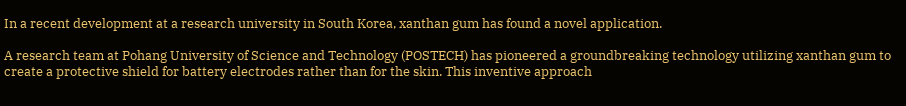In a recent development at a research university in South Korea, xanthan gum has found a novel application.

A research team at Pohang University of Science and Technology (POSTECH) has pioneered a groundbreaking technology utilizing xanthan gum to create a protective shield for battery electrodes rather than for the skin. This inventive approach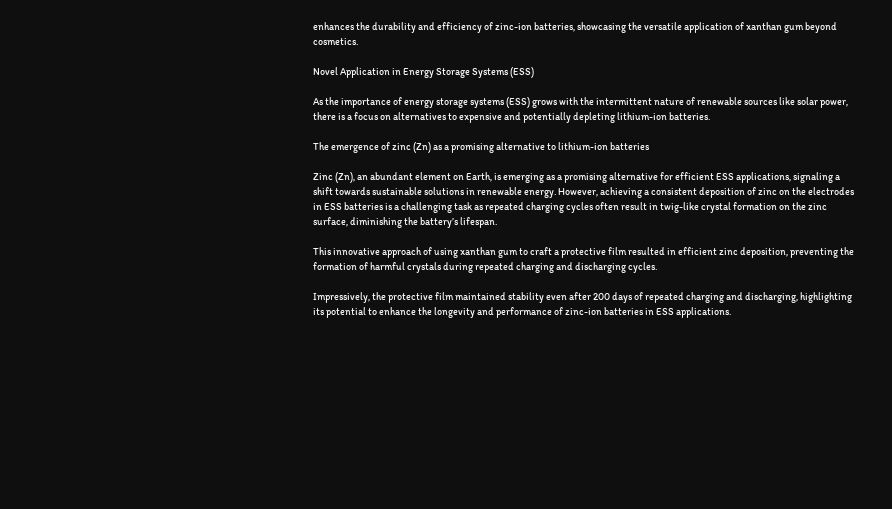enhances the durability and efficiency of zinc-ion batteries, showcasing the versatile application of xanthan gum beyond cosmetics.

Novel Application in Energy Storage Systems (ESS)

As the importance of energy storage systems (ESS) grows with the intermittent nature of renewable sources like solar power, there is a focus on alternatives to expensive and potentially depleting lithium-ion batteries.

The emergence of zinc (Zn) as a promising alternative to lithium-ion batteries

Zinc (Zn), an abundant element on Earth, is emerging as a promising alternative for efficient ESS applications, signaling a shift towards sustainable solutions in renewable energy. However, achieving a consistent deposition of zinc on the electrodes in ESS batteries is a challenging task as repeated charging cycles often result in twig-like crystal formation on the zinc surface, diminishing the battery’s lifespan.

This innovative approach of using xanthan gum to craft a protective film resulted in efficient zinc deposition, preventing the formation of harmful crystals during repeated charging and discharging cycles.

Impressively, the protective film maintained stability even after 200 days of repeated charging and discharging, highlighting its potential to enhance the longevity and performance of zinc-ion batteries in ESS applications.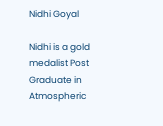Nidhi Goyal

Nidhi is a gold medalist Post Graduate in Atmospheric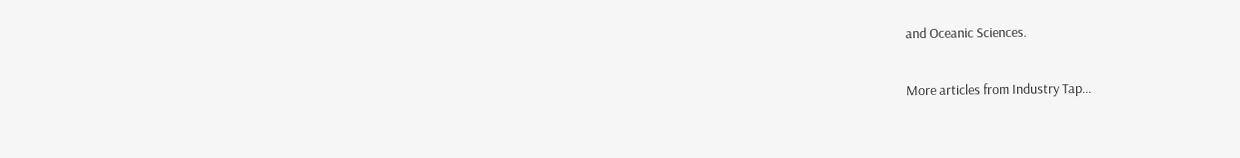and Oceanic Sciences.

More articles from Industry Tap...